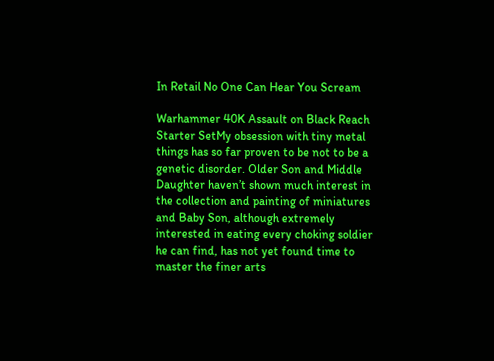In Retail No One Can Hear You Scream

Warhammer 40K Assault on Black Reach Starter SetMy obsession with tiny metal things has so far proven to be not to be a genetic disorder. Older Son and Middle Daughter haven’t shown much interest in the collection and painting of miniatures and Baby Son, although extremely interested in eating every choking soldier he can find, has not yet found time to master the finer arts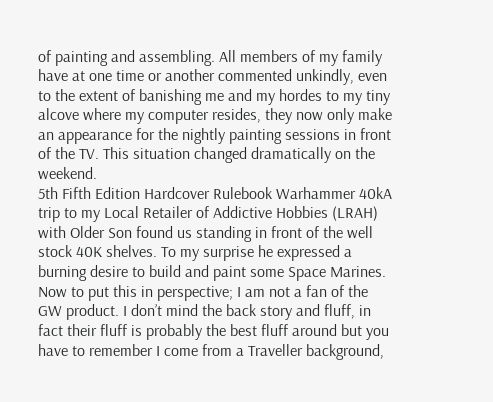of painting and assembling. All members of my family have at one time or another commented unkindly, even to the extent of banishing me and my hordes to my tiny alcove where my computer resides, they now only make an appearance for the nightly painting sessions in front of the TV. This situation changed dramatically on the weekend.
5th Fifth Edition Hardcover Rulebook Warhammer 40kA trip to my Local Retailer of Addictive Hobbies (LRAH) with Older Son found us standing in front of the well stock 40K shelves. To my surprise he expressed a burning desire to build and paint some Space Marines. Now to put this in perspective; I am not a fan of the GW product. I don’t mind the back story and fluff, in fact their fluff is probably the best fluff around but you have to remember I come from a Traveller background,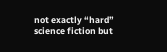not exactly “hard” science fiction but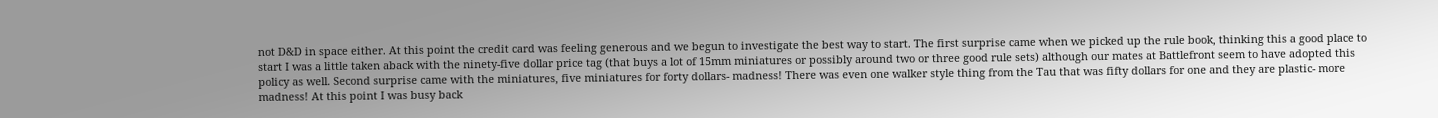not D&D in space either. At this point the credit card was feeling generous and we begun to investigate the best way to start. The first surprise came when we picked up the rule book, thinking this a good place to start I was a little taken aback with the ninety-five dollar price tag (that buys a lot of 15mm miniatures or possibly around two or three good rule sets) although our mates at Battlefront seem to have adopted this policy as well. Second surprise came with the miniatures, five miniatures for forty dollars- madness! There was even one walker style thing from the Tau that was fifty dollars for one and they are plastic- more madness! At this point I was busy back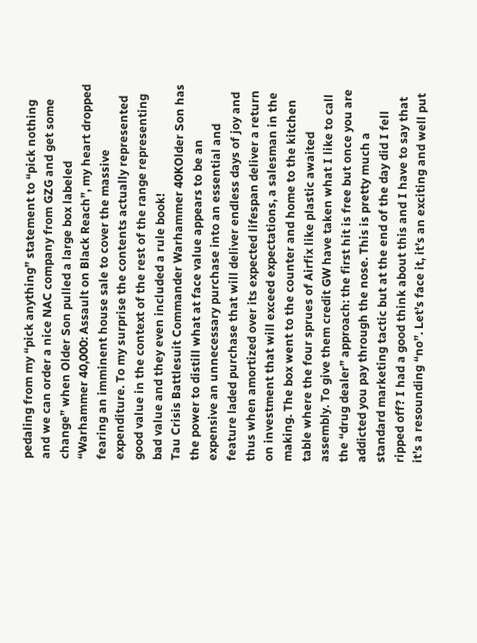pedaling from my “pick anything” statement to “pick nothing and we can order a nice NAC company from GZG and get some change” when Older Son pulled a large box labeled “Warhammer 40,000: Assault on Black Reach”, my heart dropped fearing an imminent house sale to cover the massive expenditure. To my surprise the contents actually represented good value in the context of the rest of the range representing bad value and they even included a rule book!
Tau Crisis Battlesuit Commander Warhammer 40KOlder Son has the power to distill what at face value appears to be an expensive an unnecessary purchase into an essential and feature laded purchase that will deliver endless days of joy and thus when amortized over its expected lifespan deliver a return on investment that will exceed expectations, a salesman in the making. The box went to the counter and home to the kitchen table where the four sprues of Airfix like plastic awaited assembly. To give them credit GW have taken what I like to call the “drug dealer” approach: the first hit is free but once you are addicted you pay through the nose. This is pretty much a standard marketing tactic but at the end of the day did I fell ripped off? I had a good think about this and I have to say that it’s a resounding “no”. Let’s face it, it’s an exciting and well put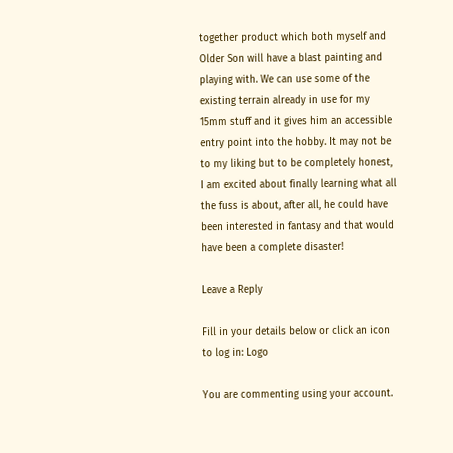together product which both myself and Older Son will have a blast painting and playing with. We can use some of the existing terrain already in use for my 15mm stuff and it gives him an accessible entry point into the hobby. It may not be to my liking but to be completely honest, I am excited about finally learning what all the fuss is about, after all, he could have been interested in fantasy and that would have been a complete disaster!

Leave a Reply

Fill in your details below or click an icon to log in: Logo

You are commenting using your account.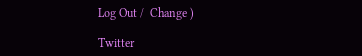Log Out /  Change )

Twitter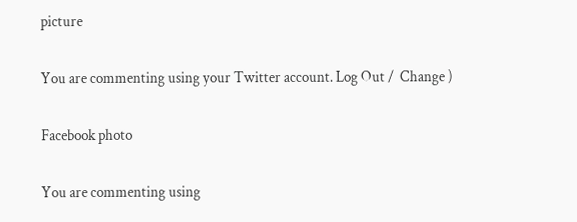picture

You are commenting using your Twitter account. Log Out /  Change )

Facebook photo

You are commenting using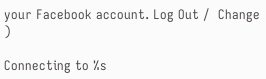your Facebook account. Log Out /  Change )

Connecting to %s